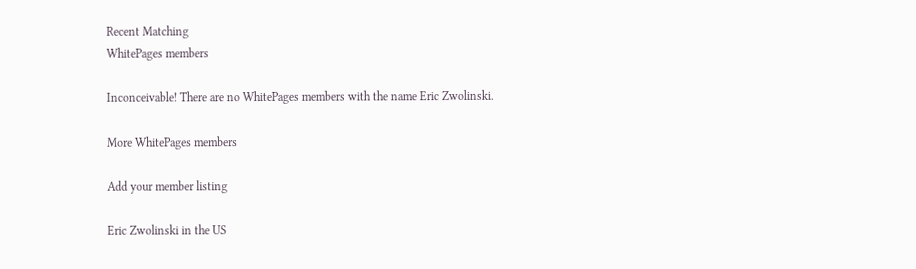Recent Matching
WhitePages members

Inconceivable! There are no WhitePages members with the name Eric Zwolinski.

More WhitePages members

Add your member listing

Eric Zwolinski in the US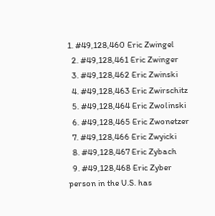1. #49,128,460 Eric Zwingel
  2. #49,128,461 Eric Zwinger
  3. #49,128,462 Eric Zwinski
  4. #49,128,463 Eric Zwirschitz
  5. #49,128,464 Eric Zwolinski
  6. #49,128,465 Eric Zwonetzer
  7. #49,128,466 Eric Zwyicki
  8. #49,128,467 Eric Zybach
  9. #49,128,468 Eric Zyber
person in the U.S. has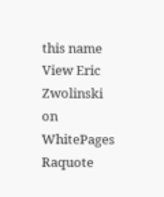this name View Eric Zwolinski on WhitePages Raquote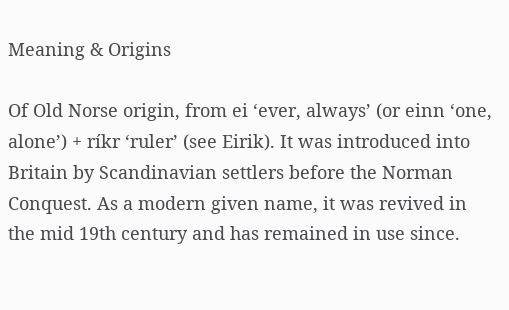Meaning & Origins

Of Old Norse origin, from ei ‘ever, always’ (or einn ‘one, alone’) + ríkr ‘ruler’ (see Eirik). It was introduced into Britain by Scandinavian settlers before the Norman Conquest. As a modern given name, it was revived in the mid 19th century and has remained in use since.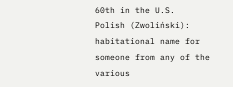60th in the U.S.
Polish (Zwoliński): habitational name for someone from any of the various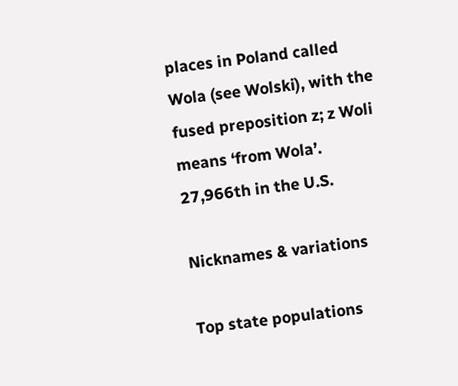places in Poland called Wola (see Wolski), with the fused preposition z; z Woli means ‘from Wola’.
27,966th in the U.S.

Nicknames & variations

Top state populations